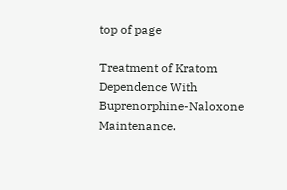top of page

Treatment of Kratom Dependence With Buprenorphine-Naloxone Maintenance.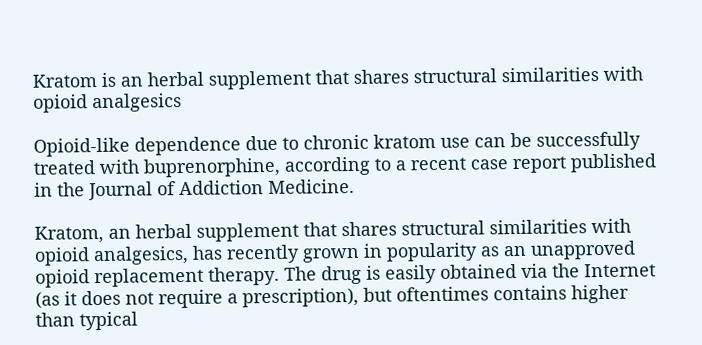Kratom is an herbal supplement that shares structural similarities with opioid analgesics

Opioid-like dependence due to chronic kratom use can be successfully treated with buprenorphine, according to a recent case report published in the Journal of Addiction Medicine.

Kratom, an herbal supplement that shares structural similarities with opioid analgesics, has recently grown in popularity as an unapproved opioid replacement therapy. The drug is easily obtained via the Internet (as it does not require a prescription), but oftentimes contains higher than typical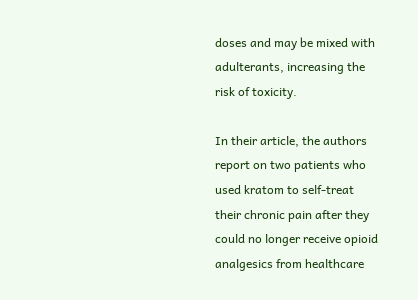doses and may be mixed with adulterants, increasing the risk of toxicity.

In their article, the authors report on two patients who used kratom to self-treat their chronic pain after they could no longer receive opioid analgesics from healthcare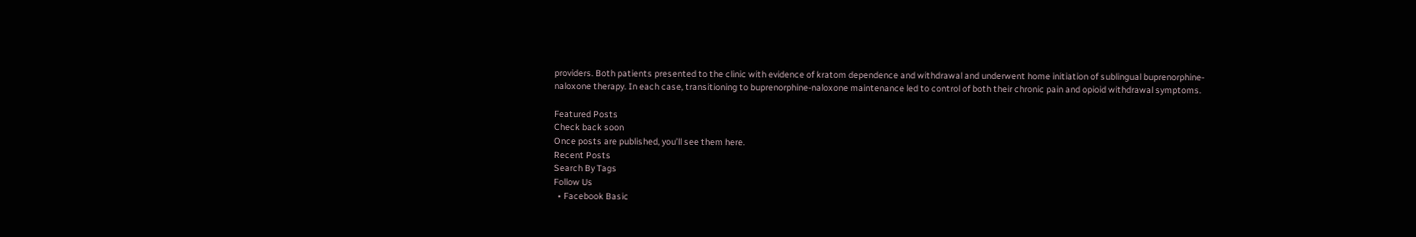providers. Both patients presented to the clinic with evidence of kratom dependence and withdrawal and underwent home initiation of sublingual buprenorphine-naloxone therapy. In each case, transitioning to buprenorphine-naloxone maintenance led to control of both their chronic pain and opioid withdrawal symptoms.

Featured Posts
Check back soon
Once posts are published, you’ll see them here.
Recent Posts
Search By Tags
Follow Us
  • Facebook Basic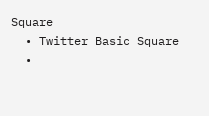Square
  • Twitter Basic Square
  •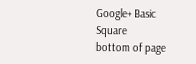Google+ Basic Square
bottom of page